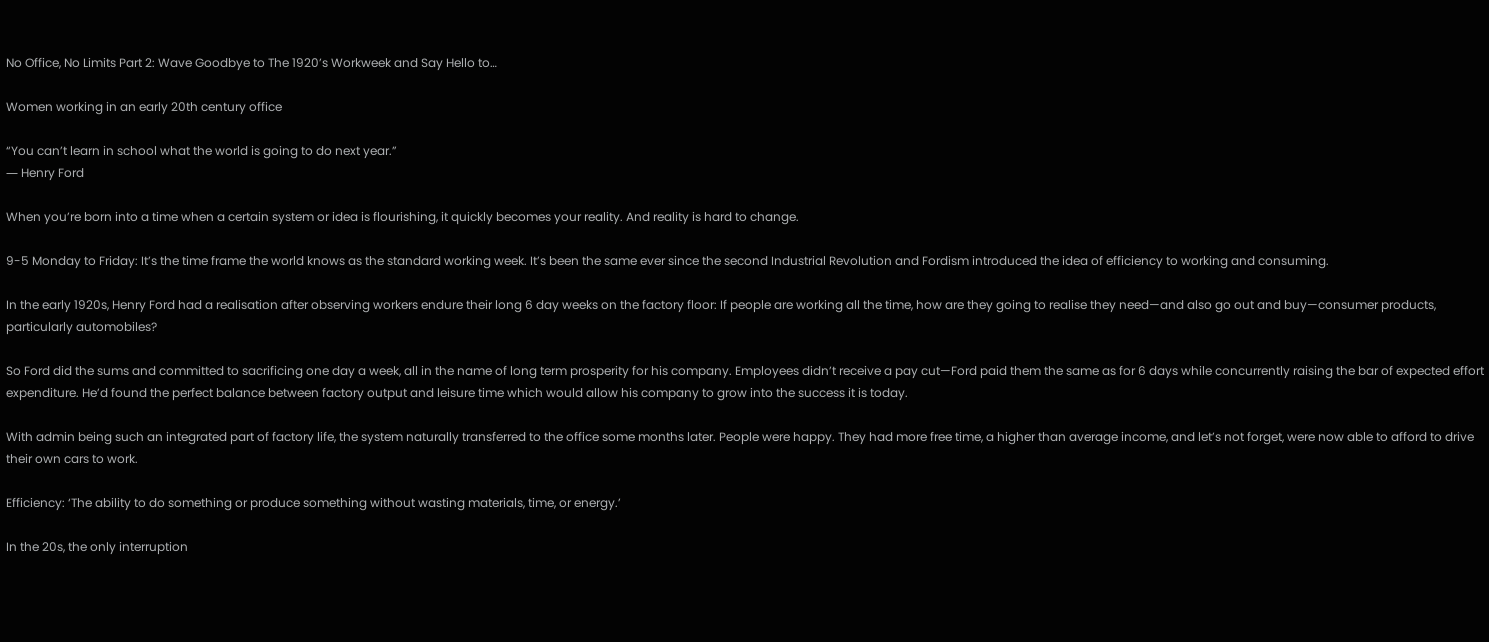No Office, No Limits Part 2: Wave Goodbye to The 1920’s Workweek and Say Hello to…

Women working in an early 20th century office

“You can’t learn in school what the world is going to do next year.”
― Henry Ford

When you’re born into a time when a certain system or idea is flourishing, it quickly becomes your reality. And reality is hard to change.

9-5 Monday to Friday: It’s the time frame the world knows as the standard working week. It’s been the same ever since the second Industrial Revolution and Fordism introduced the idea of efficiency to working and consuming.

In the early 1920s, Henry Ford had a realisation after observing workers endure their long 6 day weeks on the factory floor: If people are working all the time, how are they going to realise they need—and also go out and buy—consumer products, particularly automobiles?

So Ford did the sums and committed to sacrificing one day a week, all in the name of long term prosperity for his company. Employees didn’t receive a pay cut—Ford paid them the same as for 6 days while concurrently raising the bar of expected effort expenditure. He’d found the perfect balance between factory output and leisure time which would allow his company to grow into the success it is today.

With admin being such an integrated part of factory life, the system naturally transferred to the office some months later. People were happy. They had more free time, a higher than average income, and let’s not forget, were now able to afford to drive their own cars to work.

Efficiency: ‘The ability to do something or produce something without wasting materials, time, or energy.’

In the 20s, the only interruption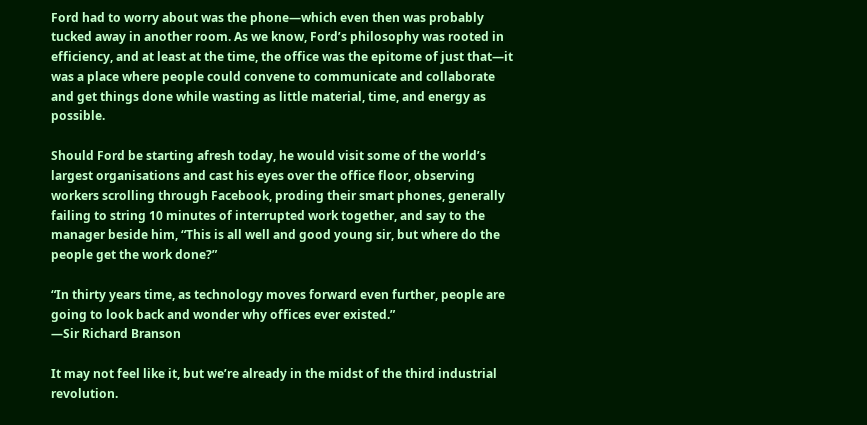Ford had to worry about was the phone—which even then was probably tucked away in another room. As we know, Ford’s philosophy was rooted in efficiency, and at least at the time, the office was the epitome of just that—it was a place where people could convene to communicate and collaborate and get things done while wasting as little material, time, and energy as possible.

Should Ford be starting afresh today, he would visit some of the world’s largest organisations and cast his eyes over the office floor, observing workers scrolling through Facebook, proding their smart phones, generally failing to string 10 minutes of interrupted work together, and say to the manager beside him, “This is all well and good young sir, but where do the people get the work done?”

“In thirty years time, as technology moves forward even further, people are going to look back and wonder why offices ever existed.”
—Sir Richard Branson

It may not feel like it, but we’re already in the midst of the third industrial revolution.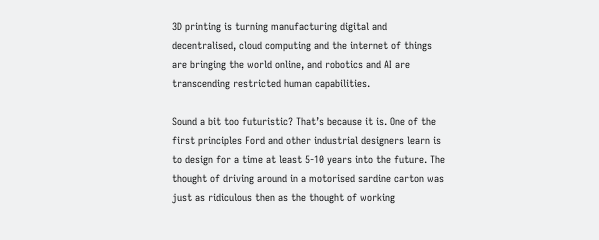3D printing is turning manufacturing digital and decentralised, cloud computing and the internet of things are bringing the world online, and robotics and AI are transcending restricted human capabilities.

Sound a bit too futuristic? That’s because it is. One of the first principles Ford and other industrial designers learn is to design for a time at least 5-10 years into the future. The thought of driving around in a motorised sardine carton was just as ridiculous then as the thought of working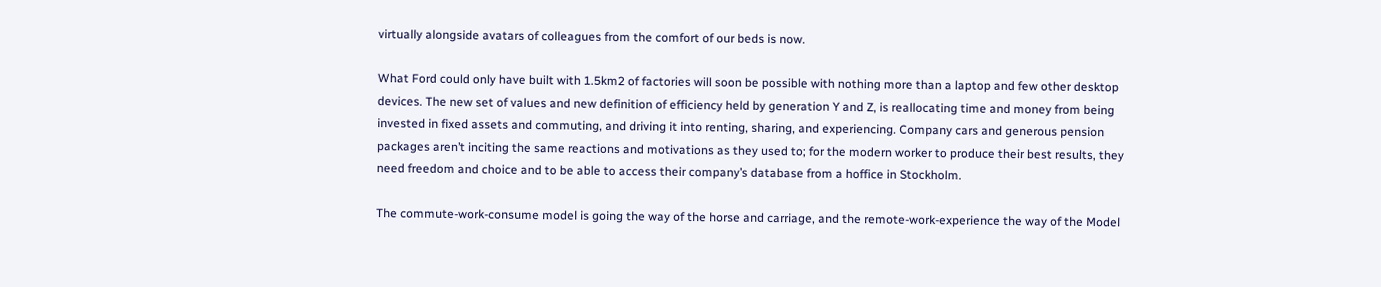virtually alongside avatars of colleagues from the comfort of our beds is now.

What Ford could only have built with 1.5km2 of factories will soon be possible with nothing more than a laptop and few other desktop devices. The new set of values and new definition of efficiency held by generation Y and Z, is reallocating time and money from being invested in fixed assets and commuting, and driving it into renting, sharing, and experiencing. Company cars and generous pension packages aren’t inciting the same reactions and motivations as they used to; for the modern worker to produce their best results, they need freedom and choice and to be able to access their company’s database from a hoffice in Stockholm.

The commute-work-consume model is going the way of the horse and carriage, and the remote-work-experience the way of the Model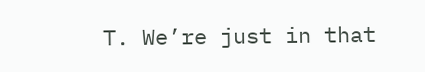T. We’re just in that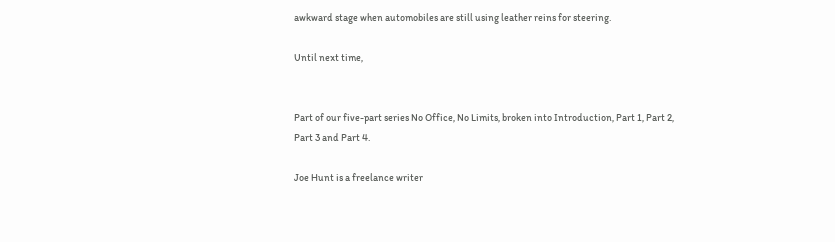awkward stage when automobiles are still using leather reins for steering.

Until next time,


Part of our five-part series No Office, No Limits, broken into Introduction, Part 1, Part 2, Part 3 and Part 4.

Joe Hunt is a freelance writer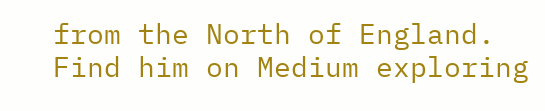from the North of England. Find him on Medium exploring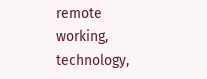remote working, technology,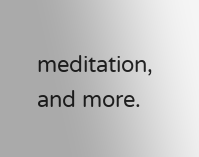meditation, and more.